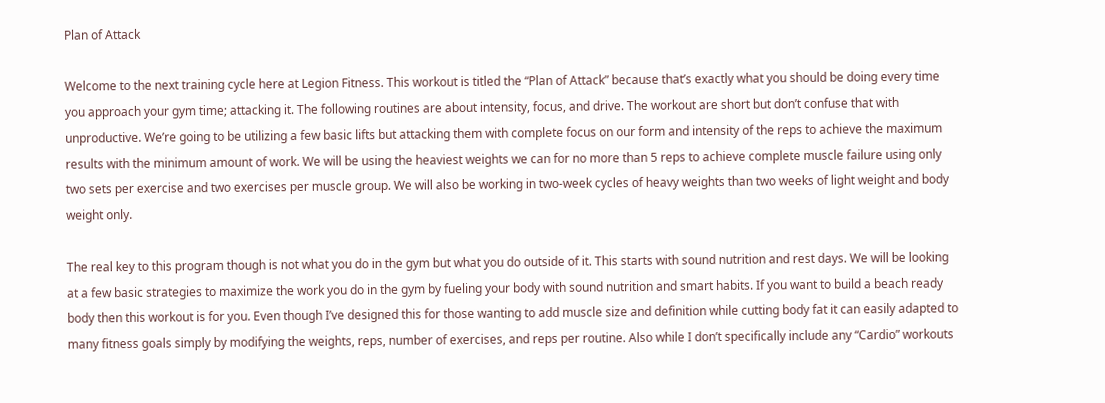Plan of Attack

Welcome to the next training cycle here at Legion Fitness. This workout is titled the “Plan of Attack” because that’s exactly what you should be doing every time you approach your gym time; attacking it. The following routines are about intensity, focus, and drive. The workout are short but don’t confuse that with unproductive. We’re going to be utilizing a few basic lifts but attacking them with complete focus on our form and intensity of the reps to achieve the maximum results with the minimum amount of work. We will be using the heaviest weights we can for no more than 5 reps to achieve complete muscle failure using only two sets per exercise and two exercises per muscle group. We will also be working in two-week cycles of heavy weights than two weeks of light weight and body weight only.

The real key to this program though is not what you do in the gym but what you do outside of it. This starts with sound nutrition and rest days. We will be looking at a few basic strategies to maximize the work you do in the gym by fueling your body with sound nutrition and smart habits. If you want to build a beach ready body then this workout is for you. Even though I’ve designed this for those wanting to add muscle size and definition while cutting body fat it can easily adapted to many fitness goals simply by modifying the weights, reps, number of exercises, and reps per routine. Also while I don’t specifically include any “Cardio” workouts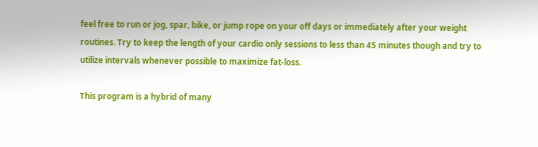feel free to run or jog, spar, bike, or jump rope on your off days or immediately after your weight routines. Try to keep the length of your cardio only sessions to less than 45 minutes though and try to utilize intervals whenever possible to maximize fat-loss.

This program is a hybrid of many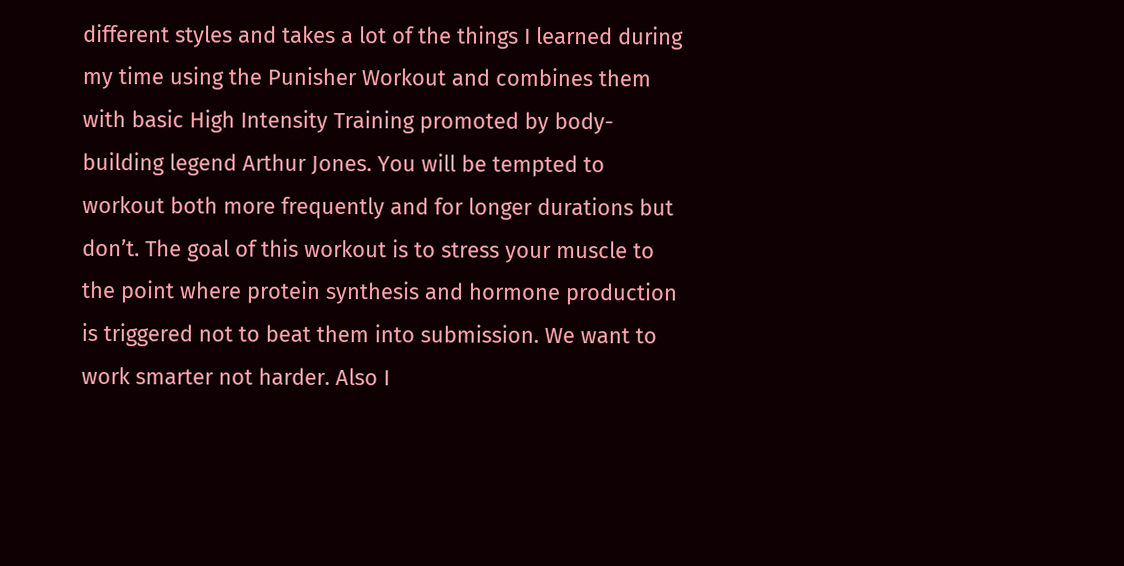different styles and takes a lot of the things I learned during my time using the Punisher Workout and combines them with basic High Intensity Training promoted by body-building legend Arthur Jones. You will be tempted to workout both more frequently and for longer durations but don’t. The goal of this workout is to stress your muscle to the point where protein synthesis and hormone production is triggered not to beat them into submission. We want to work smarter not harder. Also I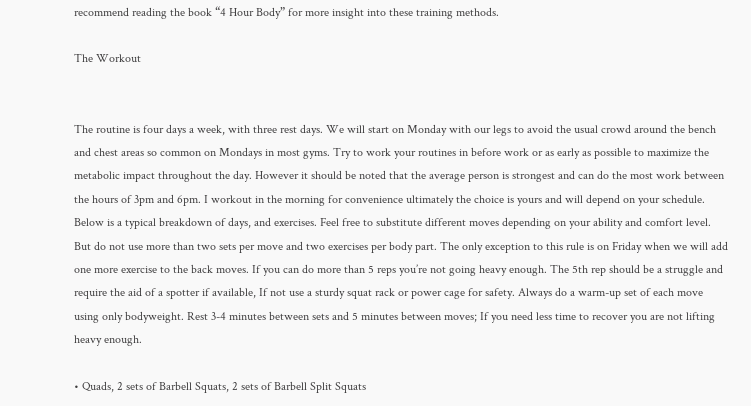recommend reading the book “4 Hour Body” for more insight into these training methods.

The Workout


The routine is four days a week, with three rest days. We will start on Monday with our legs to avoid the usual crowd around the bench and chest areas so common on Mondays in most gyms. Try to work your routines in before work or as early as possible to maximize the metabolic impact throughout the day. However it should be noted that the average person is strongest and can do the most work between the hours of 3pm and 6pm. I workout in the morning for convenience ultimately the choice is yours and will depend on your schedule. Below is a typical breakdown of days, and exercises. Feel free to substitute different moves depending on your ability and comfort level. But do not use more than two sets per move and two exercises per body part. The only exception to this rule is on Friday when we will add one more exercise to the back moves. If you can do more than 5 reps you’re not going heavy enough. The 5th rep should be a struggle and require the aid of a spotter if available, If not use a sturdy squat rack or power cage for safety. Always do a warm-up set of each move using only bodyweight. Rest 3-4 minutes between sets and 5 minutes between moves; If you need less time to recover you are not lifting heavy enough.

• Quads, 2 sets of Barbell Squats, 2 sets of Barbell Split Squats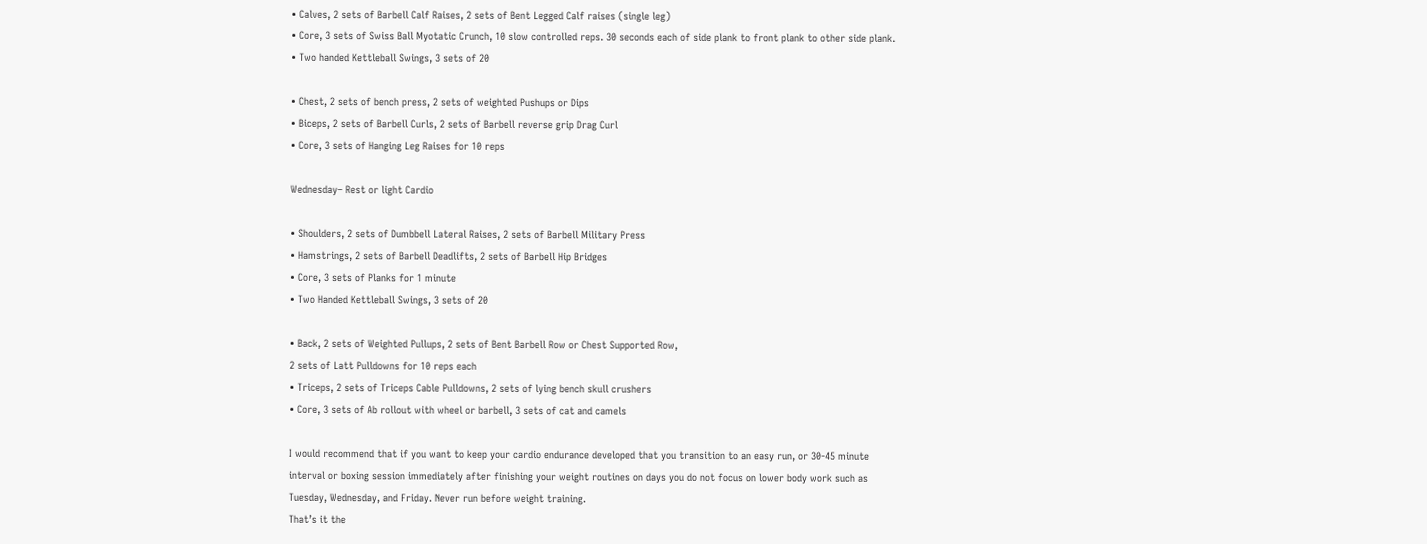• Calves, 2 sets of Barbell Calf Raises, 2 sets of Bent Legged Calf raises (single leg)
• Core, 3 sets of Swiss Ball Myotatic Crunch, 10 slow controlled reps. 30 seconds each of side plank to front plank to other side plank.
• Two handed Kettleball Swings, 3 sets of 20

• Chest, 2 sets of bench press, 2 sets of weighted Pushups or Dips
• Biceps, 2 sets of Barbell Curls, 2 sets of Barbell reverse grip Drag Curl
• Core, 3 sets of Hanging Leg Raises for 10 reps

Wednesday– Rest or light Cardio

• Shoulders, 2 sets of Dumbbell Lateral Raises, 2 sets of Barbell Military Press
• Hamstrings, 2 sets of Barbell Deadlifts, 2 sets of Barbell Hip Bridges
• Core, 3 sets of Planks for 1 minute
• Two Handed Kettleball Swings, 3 sets of 20

• Back, 2 sets of Weighted Pullups, 2 sets of Bent Barbell Row or Chest Supported Row,
2 sets of Latt Pulldowns for 10 reps each
• Triceps, 2 sets of Triceps Cable Pulldowns, 2 sets of lying bench skull crushers
• Core, 3 sets of Ab rollout with wheel or barbell, 3 sets of cat and camels

I would recommend that if you want to keep your cardio endurance developed that you transition to an easy run, or 30-45 minute interval or boxing session immediately after finishing your weight routines on days you do not focus on lower body work such as Tuesday, Wednesday, and Friday. Never run before weight training.
That’s it the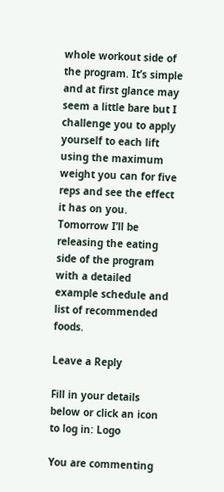whole workout side of the program. It’s simple and at first glance may seem a little bare but I challenge you to apply yourself to each lift using the maximum weight you can for five reps and see the effect it has on you. Tomorrow I’ll be releasing the eating side of the program with a detailed example schedule and list of recommended foods.

Leave a Reply

Fill in your details below or click an icon to log in: Logo

You are commenting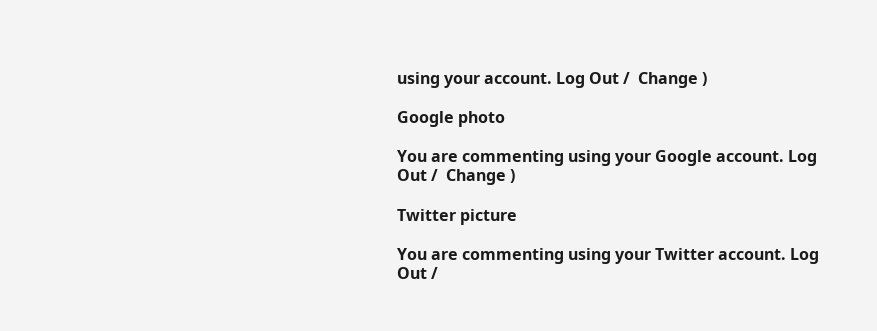using your account. Log Out /  Change )

Google photo

You are commenting using your Google account. Log Out /  Change )

Twitter picture

You are commenting using your Twitter account. Log Out /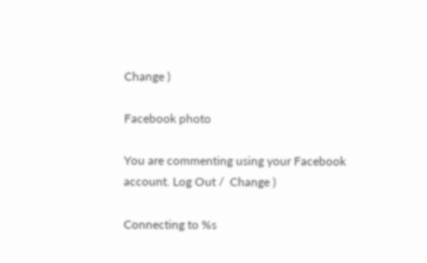Change )

Facebook photo

You are commenting using your Facebook account. Log Out /  Change )

Connecting to %s